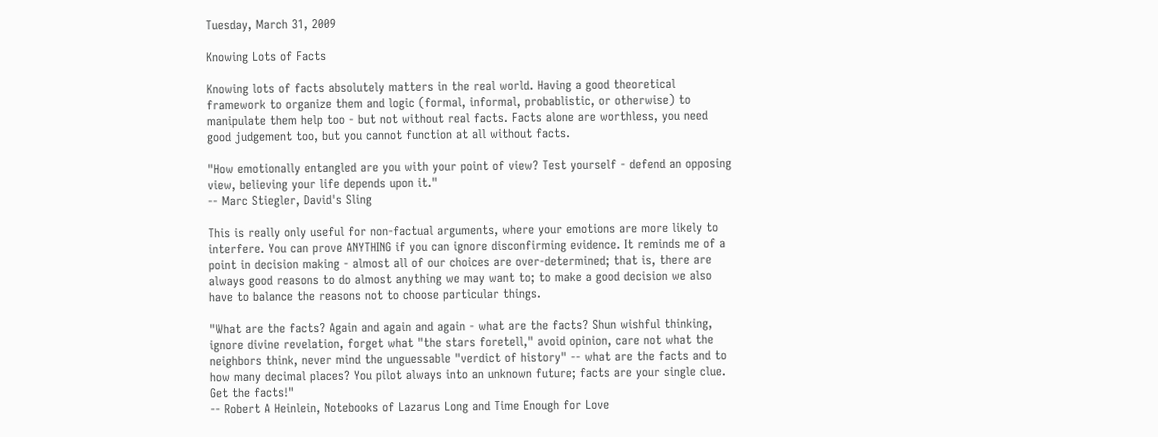Tuesday, March 31, 2009

Knowing Lots of Facts

Knowing lots of facts absolutely matters in the real world. Having a good theoretical framework to organize them and logic (formal, informal, probablistic, or otherwise) to manipulate them help too - but not without real facts. Facts alone are worthless, you need good judgement too, but you cannot function at all without facts.

"How emotionally entangled are you with your point of view? Test yourself - defend an opposing view, believing your life depends upon it."
-- Marc Stiegler, David's Sling

This is really only useful for non-factual arguments, where your emotions are more likely to interfere. You can prove ANYTHING if you can ignore disconfirming evidence. It reminds me of a point in decision making - almost all of our choices are over-determined; that is, there are always good reasons to do almost anything we may want to; to make a good decision we also have to balance the reasons not to choose particular things.

"What are the facts? Again and again and again - what are the facts? Shun wishful thinking, ignore divine revelation, forget what "the stars foretell," avoid opinion, care not what the neighbors think, never mind the unguessable "verdict of history" -- what are the facts and to how many decimal places? You pilot always into an unknown future; facts are your single clue. Get the facts!"
-- Robert A Heinlein, Notebooks of Lazarus Long and Time Enough for Love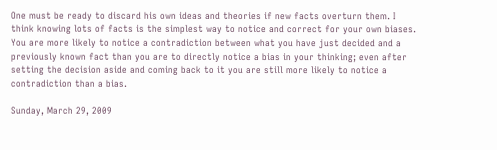One must be ready to discard his own ideas and theories if new facts overturn them. I think knowing lots of facts is the simplest way to notice and correct for your own biases. You are more likely to notice a contradiction between what you have just decided and a previously known fact than you are to directly notice a bias in your thinking; even after setting the decision aside and coming back to it you are still more likely to notice a contradiction than a bias.

Sunday, March 29, 2009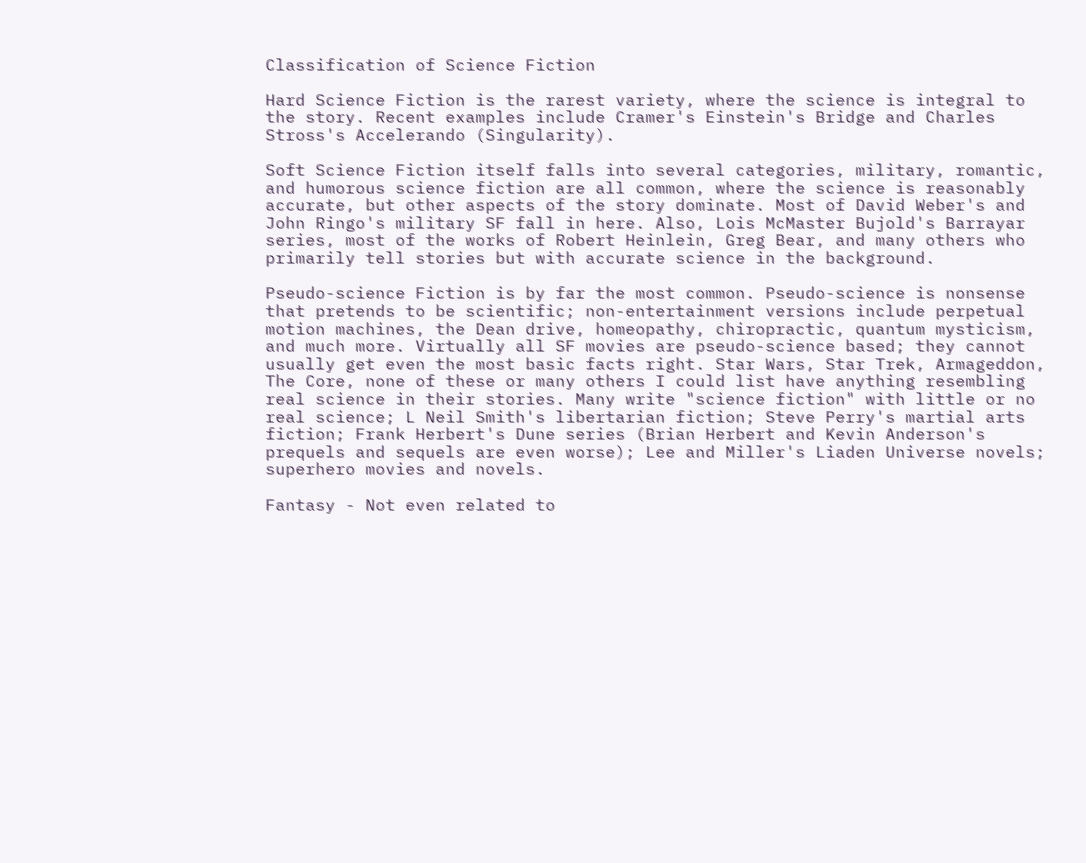Classification of Science Fiction

Hard Science Fiction is the rarest variety, where the science is integral to the story. Recent examples include Cramer's Einstein's Bridge and Charles Stross's Accelerando (Singularity).

Soft Science Fiction itself falls into several categories, military, romantic, and humorous science fiction are all common, where the science is reasonably accurate, but other aspects of the story dominate. Most of David Weber's and John Ringo's military SF fall in here. Also, Lois McMaster Bujold's Barrayar series, most of the works of Robert Heinlein, Greg Bear, and many others who primarily tell stories but with accurate science in the background.

Pseudo-science Fiction is by far the most common. Pseudo-science is nonsense that pretends to be scientific; non-entertainment versions include perpetual motion machines, the Dean drive, homeopathy, chiropractic, quantum mysticism, and much more. Virtually all SF movies are pseudo-science based; they cannot usually get even the most basic facts right. Star Wars, Star Trek, Armageddon, The Core, none of these or many others I could list have anything resembling real science in their stories. Many write "science fiction" with little or no real science; L Neil Smith's libertarian fiction; Steve Perry's martial arts fiction; Frank Herbert's Dune series (Brian Herbert and Kevin Anderson's prequels and sequels are even worse); Lee and Miller's Liaden Universe novels; superhero movies and novels.

Fantasy - Not even related to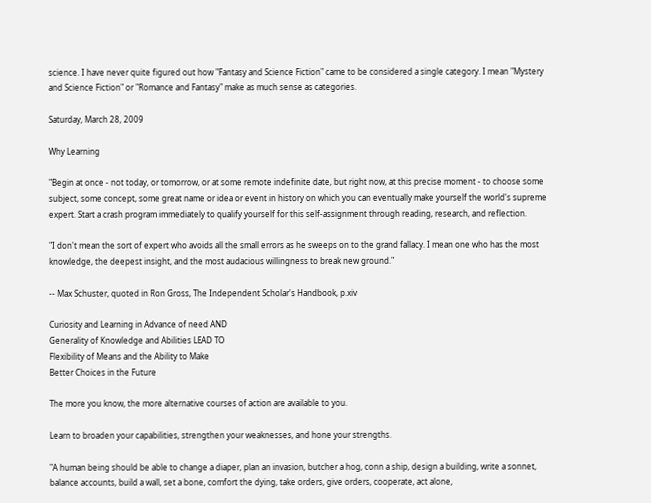science. I have never quite figured out how "Fantasy and Science Fiction" came to be considered a single category. I mean "Mystery and Science Fiction" or "Romance and Fantasy" make as much sense as categories.

Saturday, March 28, 2009

Why Learning

"Begin at once - not today, or tomorrow, or at some remote indefinite date, but right now, at this precise moment - to choose some subject, some concept, some great name or idea or event in history on which you can eventually make yourself the world's supreme expert. Start a crash program immediately to qualify yourself for this self-assignment through reading, research, and reflection.

"I don't mean the sort of expert who avoids all the small errors as he sweeps on to the grand fallacy. I mean one who has the most knowledge, the deepest insight, and the most audacious willingness to break new ground."

-- Max Schuster, quoted in Ron Gross, The Independent Scholar's Handbook, p.xiv

Curiosity and Learning in Advance of need AND
Generality of Knowledge and Abilities LEAD TO
Flexibility of Means and the Ability to Make
Better Choices in the Future

The more you know, the more alternative courses of action are available to you.

Learn to broaden your capabilities, strengthen your weaknesses, and hone your strengths.

"A human being should be able to change a diaper, plan an invasion, butcher a hog, conn a ship, design a building, write a sonnet, balance accounts, build a wall, set a bone, comfort the dying, take orders, give orders, cooperate, act alone,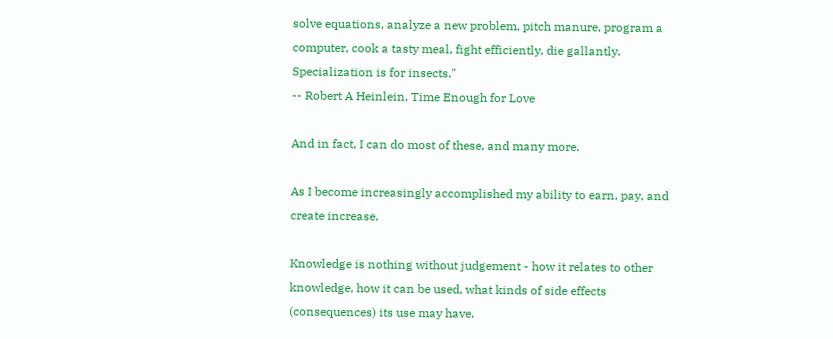solve equations, analyze a new problem, pitch manure, program a computer, cook a tasty meal, fight efficiently, die gallantly. Specialization is for insects."
-- Robert A Heinlein, Time Enough for Love

And in fact, I can do most of these, and many more.

As I become increasingly accomplished my ability to earn, pay, and create increase.

Knowledge is nothing without judgement - how it relates to other knowledge, how it can be used, what kinds of side effects (consequences) its use may have.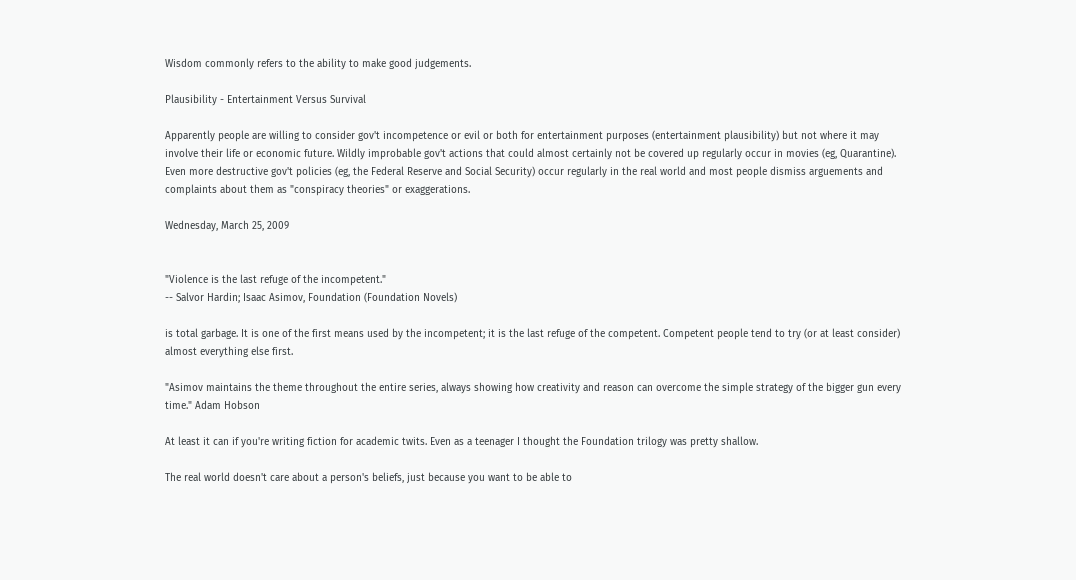Wisdom commonly refers to the ability to make good judgements.

Plausibility - Entertainment Versus Survival

Apparently people are willing to consider gov't incompetence or evil or both for entertainment purposes (entertainment plausibility) but not where it may involve their life or economic future. Wildly improbable gov't actions that could almost certainly not be covered up regularly occur in movies (eg, Quarantine). Even more destructive gov't policies (eg, the Federal Reserve and Social Security) occur regularly in the real world and most people dismiss arguements and complaints about them as "conspiracy theories" or exaggerations.

Wednesday, March 25, 2009


"Violence is the last refuge of the incompetent."
-- Salvor Hardin; Isaac Asimov, Foundation (Foundation Novels)

is total garbage. It is one of the first means used by the incompetent; it is the last refuge of the competent. Competent people tend to try (or at least consider) almost everything else first.

"Asimov maintains the theme throughout the entire series, always showing how creativity and reason can overcome the simple strategy of the bigger gun every time." Adam Hobson

At least it can if you're writing fiction for academic twits. Even as a teenager I thought the Foundation trilogy was pretty shallow.

The real world doesn't care about a person's beliefs, just because you want to be able to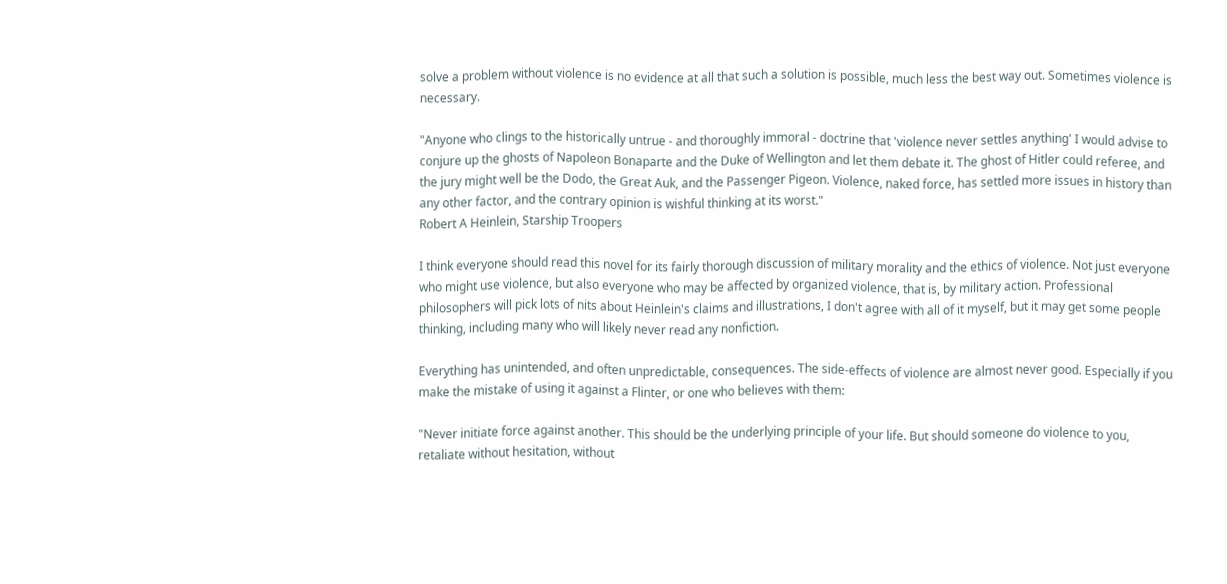solve a problem without violence is no evidence at all that such a solution is possible, much less the best way out. Sometimes violence is necessary.

"Anyone who clings to the historically untrue - and thoroughly immoral - doctrine that 'violence never settles anything' I would advise to conjure up the ghosts of Napoleon Bonaparte and the Duke of Wellington and let them debate it. The ghost of Hitler could referee, and the jury might well be the Dodo, the Great Auk, and the Passenger Pigeon. Violence, naked force, has settled more issues in history than any other factor, and the contrary opinion is wishful thinking at its worst."
Robert A Heinlein, Starship Troopers

I think everyone should read this novel for its fairly thorough discussion of military morality and the ethics of violence. Not just everyone who might use violence, but also everyone who may be affected by organized violence, that is, by military action. Professional philosophers will pick lots of nits about Heinlein's claims and illustrations, I don't agree with all of it myself, but it may get some people thinking, including many who will likely never read any nonfiction.

Everything has unintended, and often unpredictable, consequences. The side-effects of violence are almost never good. Especially if you make the mistake of using it against a Flinter, or one who believes with them:

"Never initiate force against another. This should be the underlying principle of your life. But should someone do violence to you, retaliate without hesitation, without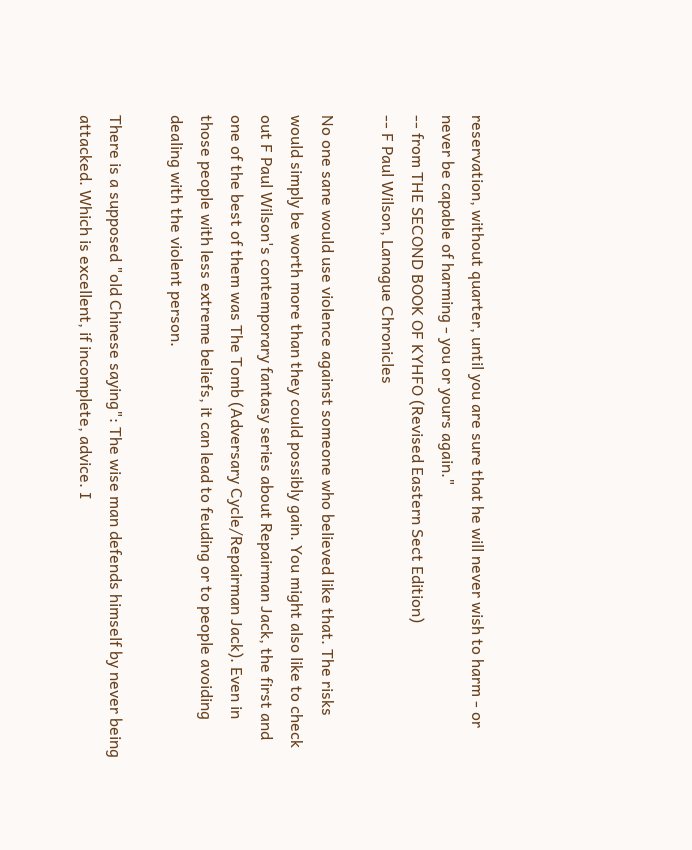reservation, without quarter, until you are sure that he will never wish to harm - or never be capable of harming - you or yours again."
-- from THE SECOND BOOK OF KYHFO (Revised Eastern Sect Edition)
-- F Paul Wilson, Lanague Chronicles

No one sane would use violence against someone who believed like that. The risks would simply be worth more than they could possibly gain. You might also like to check out F Paul Wilson's contemporary fantasy series about Repairman Jack, the first and one of the best of them was The Tomb (Adversary Cycle/Repairman Jack). Even in those people with less extreme beliefs, it can lead to feuding or to people avoiding dealing with the violent person.

There is a supposed "old Chinese saying": The wise man defends himself by never being attacked. Which is excellent, if incomplete, advice. I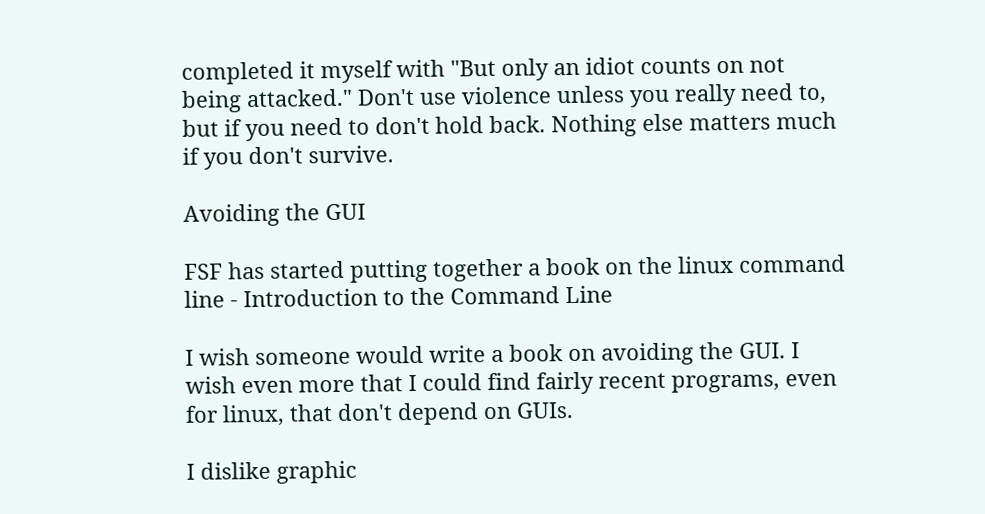completed it myself with "But only an idiot counts on not being attacked." Don't use violence unless you really need to, but if you need to don't hold back. Nothing else matters much if you don't survive.

Avoiding the GUI

FSF has started putting together a book on the linux command line - Introduction to the Command Line

I wish someone would write a book on avoiding the GUI. I wish even more that I could find fairly recent programs, even for linux, that don't depend on GUIs.

I dislike graphic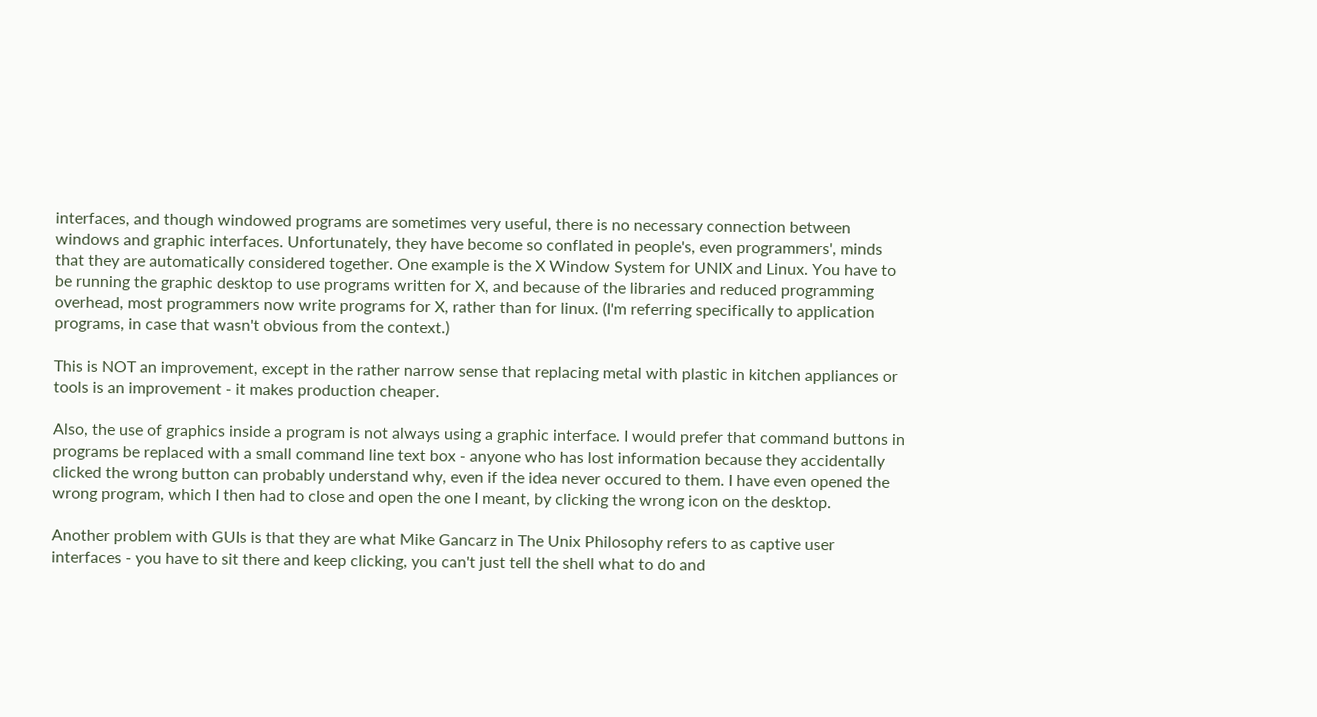interfaces, and though windowed programs are sometimes very useful, there is no necessary connection between windows and graphic interfaces. Unfortunately, they have become so conflated in people's, even programmers', minds that they are automatically considered together. One example is the X Window System for UNIX and Linux. You have to be running the graphic desktop to use programs written for X, and because of the libraries and reduced programming overhead, most programmers now write programs for X, rather than for linux. (I'm referring specifically to application programs, in case that wasn't obvious from the context.)

This is NOT an improvement, except in the rather narrow sense that replacing metal with plastic in kitchen appliances or tools is an improvement - it makes production cheaper.

Also, the use of graphics inside a program is not always using a graphic interface. I would prefer that command buttons in programs be replaced with a small command line text box - anyone who has lost information because they accidentally clicked the wrong button can probably understand why, even if the idea never occured to them. I have even opened the wrong program, which I then had to close and open the one I meant, by clicking the wrong icon on the desktop.

Another problem with GUIs is that they are what Mike Gancarz in The Unix Philosophy refers to as captive user interfaces - you have to sit there and keep clicking, you can't just tell the shell what to do and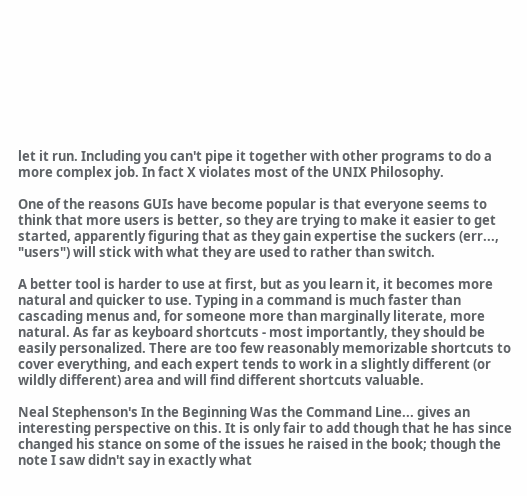let it run. Including you can't pipe it together with other programs to do a more complex job. In fact X violates most of the UNIX Philosophy.

One of the reasons GUIs have become popular is that everyone seems to think that more users is better, so they are trying to make it easier to get started, apparently figuring that as they gain expertise the suckers (err..., "users") will stick with what they are used to rather than switch.

A better tool is harder to use at first, but as you learn it, it becomes more natural and quicker to use. Typing in a command is much faster than cascading menus and, for someone more than marginally literate, more natural. As far as keyboard shortcuts - most importantly, they should be easily personalized. There are too few reasonably memorizable shortcuts to cover everything, and each expert tends to work in a slightly different (or wildly different) area and will find different shortcuts valuable.

Neal Stephenson's In the Beginning Was the Command Line... gives an interesting perspective on this. It is only fair to add though that he has since changed his stance on some of the issues he raised in the book; though the note I saw didn't say in exactly what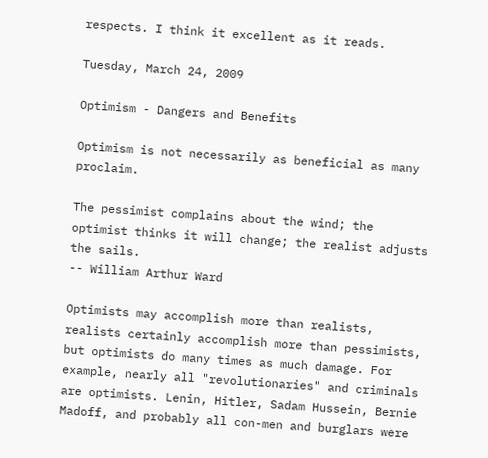respects. I think it excellent as it reads.

Tuesday, March 24, 2009

Optimism - Dangers and Benefits

Optimism is not necessarily as beneficial as many proclaim.

The pessimist complains about the wind; the optimist thinks it will change; the realist adjusts the sails.
-- William Arthur Ward

Optimists may accomplish more than realists, realists certainly accomplish more than pessimists, but optimists do many times as much damage. For example, nearly all "revolutionaries" and criminals are optimists. Lenin, Hitler, Sadam Hussein, Bernie Madoff, and probably all con-men and burglars were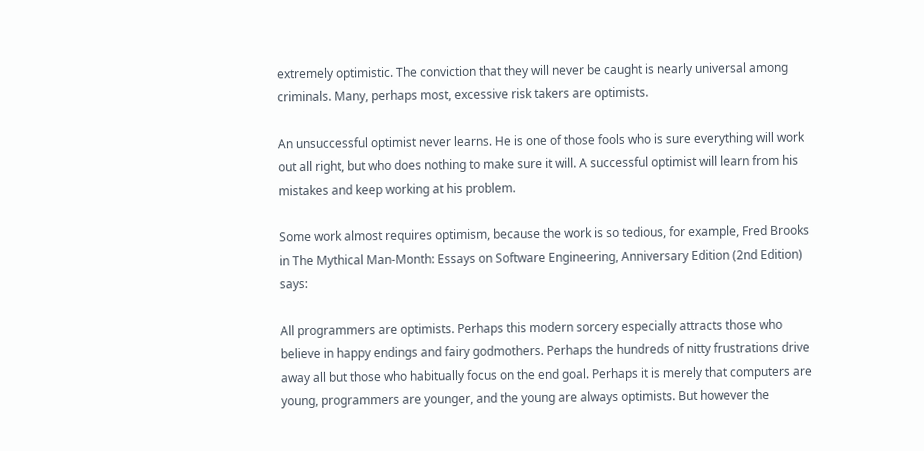extremely optimistic. The conviction that they will never be caught is nearly universal among criminals. Many, perhaps most, excessive risk takers are optimists.

An unsuccessful optimist never learns. He is one of those fools who is sure everything will work out all right, but who does nothing to make sure it will. A successful optimist will learn from his mistakes and keep working at his problem.

Some work almost requires optimism, because the work is so tedious, for example, Fred Brooks in The Mythical Man-Month: Essays on Software Engineering, Anniversary Edition (2nd Edition) says:

All programmers are optimists. Perhaps this modern sorcery especially attracts those who believe in happy endings and fairy godmothers. Perhaps the hundreds of nitty frustrations drive away all but those who habitually focus on the end goal. Perhaps it is merely that computers are young, programmers are younger, and the young are always optimists. But however the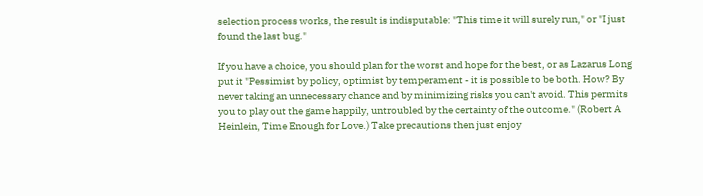selection process works, the result is indisputable: "This time it will surely run," or "I just found the last bug."

If you have a choice, you should plan for the worst and hope for the best, or as Lazarus Long put it "Pessimist by policy, optimist by temperament - it is possible to be both. How? By never taking an unnecessary chance and by minimizing risks you can't avoid. This permits you to play out the game happily, untroubled by the certainty of the outcome." (Robert A Heinlein, Time Enough for Love.) Take precautions then just enjoy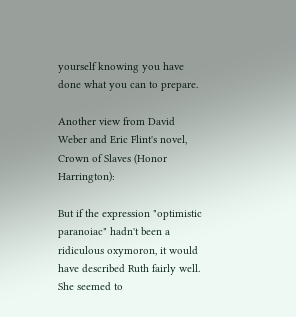yourself knowing you have done what you can to prepare.

Another view from David Weber and Eric Flint's novel, Crown of Slaves (Honor Harrington):

But if the expression "optimistic paranoiac" hadn't been a ridiculous oxymoron, it would have described Ruth fairly well. She seemed to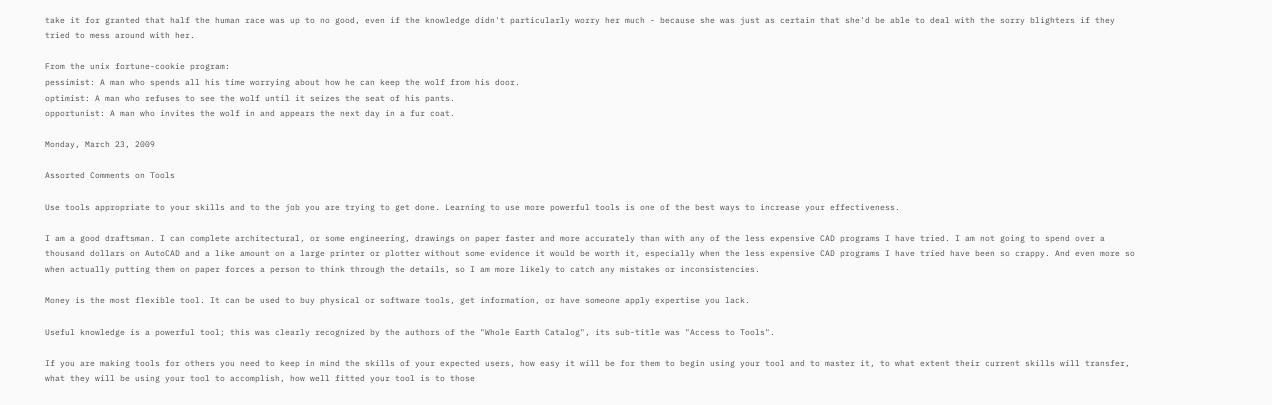take it for granted that half the human race was up to no good, even if the knowledge didn't particularly worry her much - because she was just as certain that she'd be able to deal with the sorry blighters if they tried to mess around with her.

From the unix fortune-cookie program:
pessimist: A man who spends all his time worrying about how he can keep the wolf from his door.
optimist: A man who refuses to see the wolf until it seizes the seat of his pants.
opportunist: A man who invites the wolf in and appears the next day in a fur coat.

Monday, March 23, 2009

Assorted Comments on Tools

Use tools appropriate to your skills and to the job you are trying to get done. Learning to use more powerful tools is one of the best ways to increase your effectiveness.

I am a good draftsman. I can complete architectural, or some engineering, drawings on paper faster and more accurately than with any of the less expensive CAD programs I have tried. I am not going to spend over a thousand dollars on AutoCAD and a like amount on a large printer or plotter without some evidence it would be worth it, especially when the less expensive CAD programs I have tried have been so crappy. And even more so when actually putting them on paper forces a person to think through the details, so I am more likely to catch any mistakes or inconsistencies.

Money is the most flexible tool. It can be used to buy physical or software tools, get information, or have someone apply expertise you lack.

Useful knowledge is a powerful tool; this was clearly recognized by the authors of the "Whole Earth Catalog", its sub-title was "Access to Tools".

If you are making tools for others you need to keep in mind the skills of your expected users, how easy it will be for them to begin using your tool and to master it, to what extent their current skills will transfer, what they will be using your tool to accomplish, how well fitted your tool is to those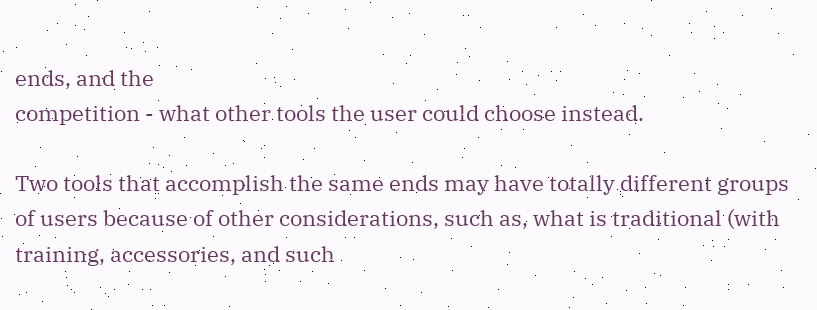ends, and the
competition - what other tools the user could choose instead.

Two tools that accomplish the same ends may have totally different groups of users because of other considerations, such as, what is traditional (with training, accessories, and such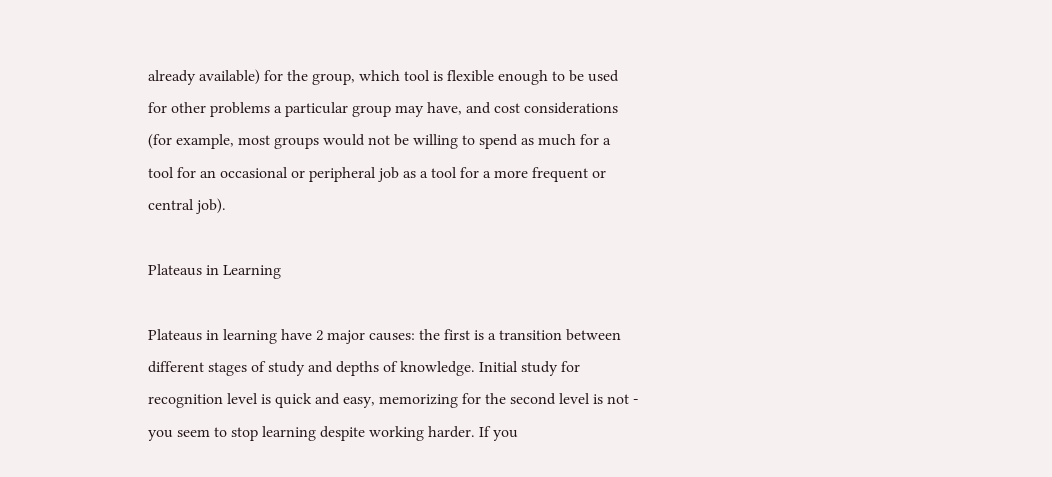already available) for the group, which tool is flexible enough to be used for other problems a particular group may have, and cost considerations (for example, most groups would not be willing to spend as much for a tool for an occasional or peripheral job as a tool for a more frequent or central job).

Plateaus in Learning

Plateaus in learning have 2 major causes: the first is a transition between different stages of study and depths of knowledge. Initial study for recognition level is quick and easy, memorizing for the second level is not - you seem to stop learning despite working harder. If you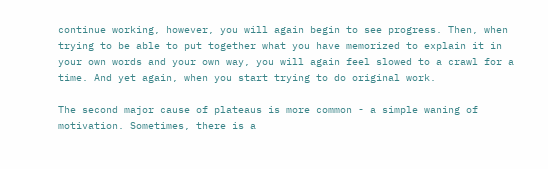continue working, however, you will again begin to see progress. Then, when trying to be able to put together what you have memorized to explain it in your own words and your own way, you will again feel slowed to a crawl for a time. And yet again, when you start trying to do original work.

The second major cause of plateaus is more common - a simple waning of motivation. Sometimes, there is a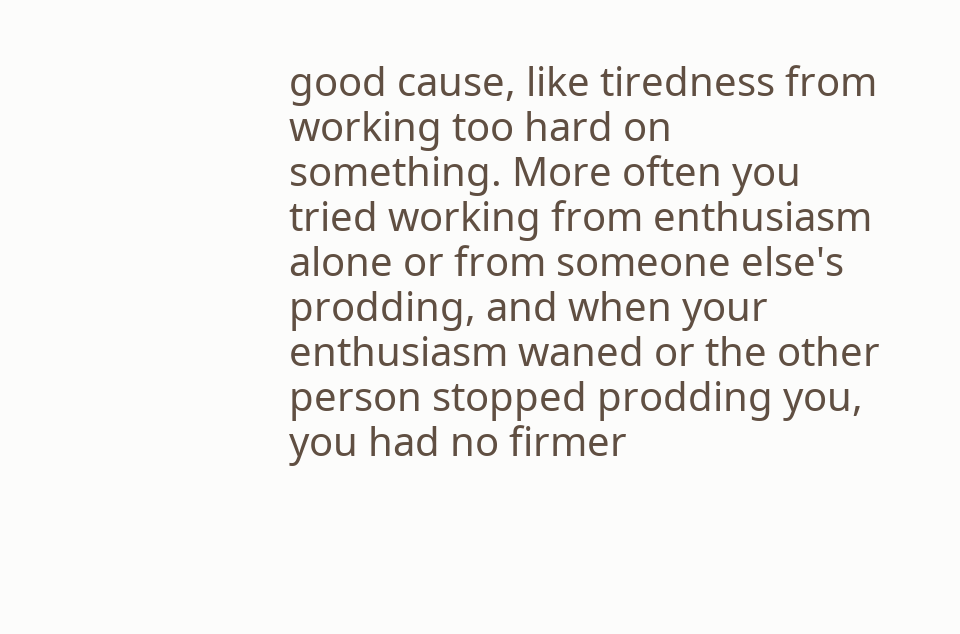good cause, like tiredness from working too hard on something. More often you tried working from enthusiasm alone or from someone else's prodding, and when your enthusiasm waned or the other person stopped prodding you, you had no firmer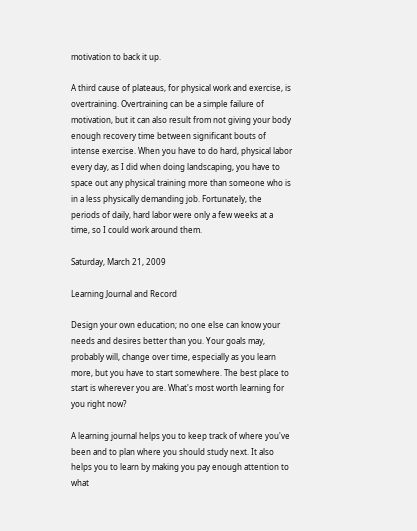motivation to back it up.

A third cause of plateaus, for physical work and exercise, is overtraining. Overtraining can be a simple failure of motivation, but it can also result from not giving your body enough recovery time between significant bouts of intense exercise. When you have to do hard, physical labor every day, as I did when doing landscaping, you have to space out any physical training more than someone who is in a less physically demanding job. Fortunately, the periods of daily, hard labor were only a few weeks at a time, so I could work around them.

Saturday, March 21, 2009

Learning Journal and Record

Design your own education; no one else can know your needs and desires better than you. Your goals may, probably will, change over time, especially as you learn more, but you have to start somewhere. The best place to start is wherever you are. What's most worth learning for you right now?

A learning journal helps you to keep track of where you've been and to plan where you should study next. It also helps you to learn by making you pay enough attention to what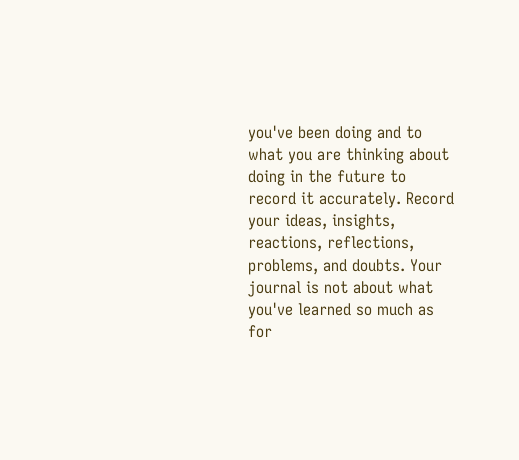you've been doing and to what you are thinking about doing in the future to record it accurately. Record your ideas, insights, reactions, reflections, problems, and doubts. Your journal is not about what you've learned so much as for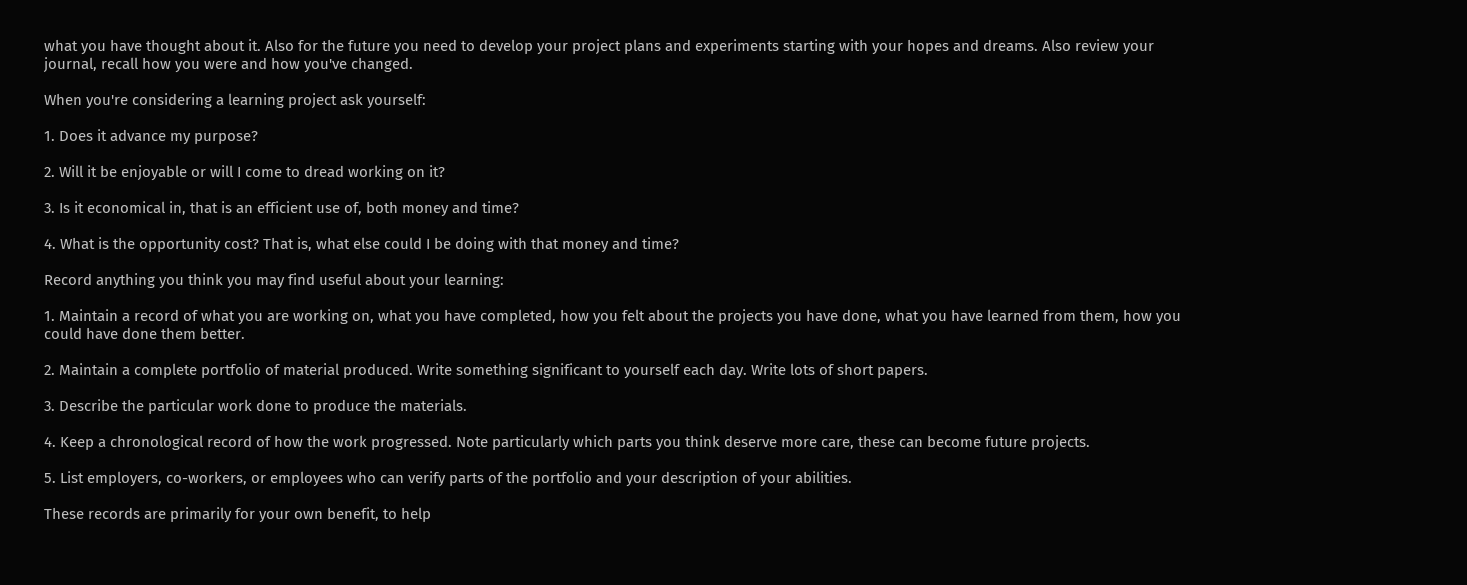what you have thought about it. Also for the future you need to develop your project plans and experiments starting with your hopes and dreams. Also review your journal, recall how you were and how you've changed.

When you're considering a learning project ask yourself:

1. Does it advance my purpose?

2. Will it be enjoyable or will I come to dread working on it?

3. Is it economical in, that is an efficient use of, both money and time?

4. What is the opportunity cost? That is, what else could I be doing with that money and time?

Record anything you think you may find useful about your learning:

1. Maintain a record of what you are working on, what you have completed, how you felt about the projects you have done, what you have learned from them, how you could have done them better.

2. Maintain a complete portfolio of material produced. Write something significant to yourself each day. Write lots of short papers.

3. Describe the particular work done to produce the materials.

4. Keep a chronological record of how the work progressed. Note particularly which parts you think deserve more care, these can become future projects.

5. List employers, co-workers, or employees who can verify parts of the portfolio and your description of your abilities.

These records are primarily for your own benefit, to help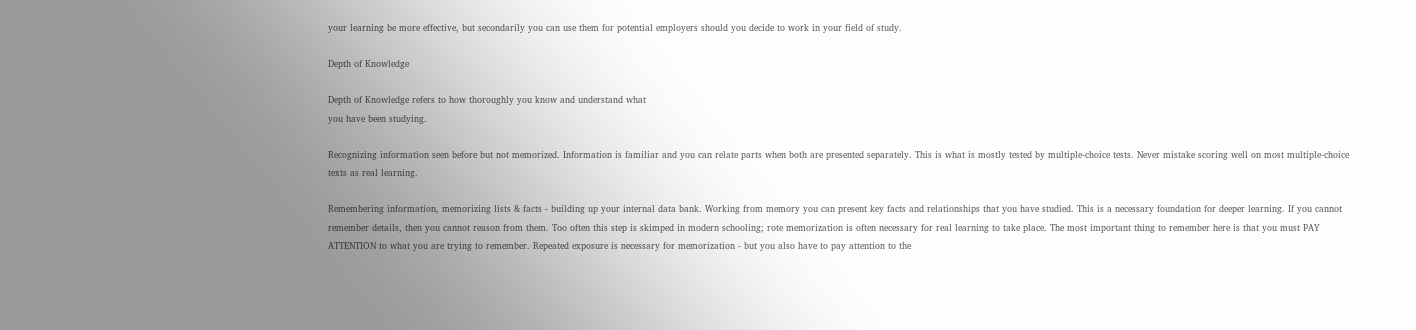your learning be more effective, but secondarily you can use them for potential employers should you decide to work in your field of study.

Depth of Knowledge

Depth of Knowledge refers to how thoroughly you know and understand what
you have been studying.

Recognizing information seen before but not memorized. Information is familiar and you can relate parts when both are presented separately. This is what is mostly tested by multiple-choice tests. Never mistake scoring well on most multiple-choice texts as real learning.

Remembering information, memorizing lists & facts - building up your internal data bank. Working from memory you can present key facts and relationships that you have studied. This is a necessary foundation for deeper learning. If you cannot remember details, then you cannot reason from them. Too often this step is skimped in modern schooling; rote memorization is often necessary for real learning to take place. The most important thing to remember here is that you must PAY ATTENTION to what you are trying to remember. Repeated exposure is necessary for memorization - but you also have to pay attention to the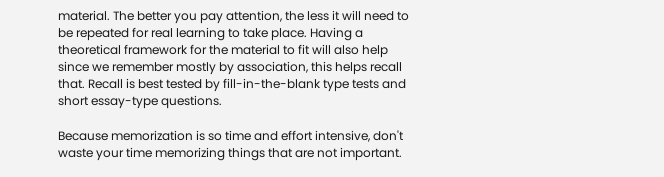material. The better you pay attention, the less it will need to be repeated for real learning to take place. Having a theoretical framework for the material to fit will also help since we remember mostly by association, this helps recall that. Recall is best tested by fill-in-the-blank type tests and short essay-type questions.

Because memorization is so time and effort intensive, don't waste your time memorizing things that are not important.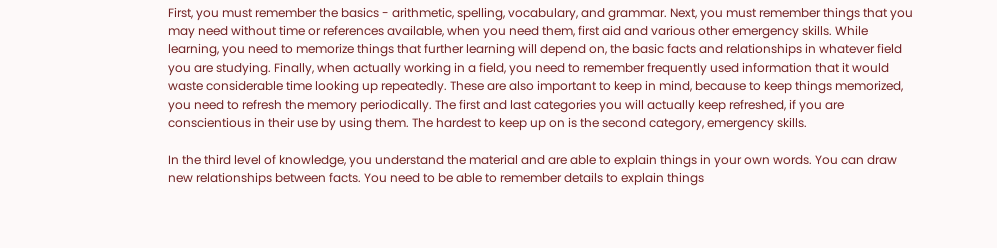First, you must remember the basics - arithmetic, spelling, vocabulary, and grammar. Next, you must remember things that you may need without time or references available, when you need them, first aid and various other emergency skills. While learning, you need to memorize things that further learning will depend on, the basic facts and relationships in whatever field you are studying. Finally, when actually working in a field, you need to remember frequently used information that it would waste considerable time looking up repeatedly. These are also important to keep in mind, because to keep things memorized, you need to refresh the memory periodically. The first and last categories you will actually keep refreshed, if you are conscientious in their use by using them. The hardest to keep up on is the second category, emergency skills.

In the third level of knowledge, you understand the material and are able to explain things in your own words. You can draw new relationships between facts. You need to be able to remember details to explain things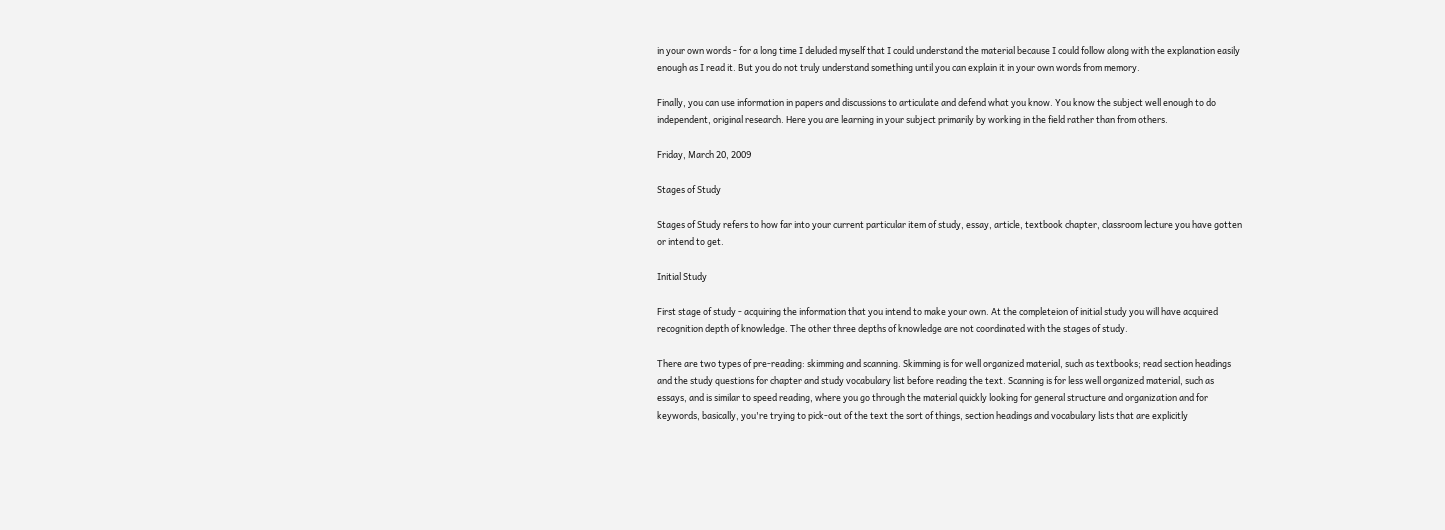in your own words - for a long time I deluded myself that I could understand the material because I could follow along with the explanation easily enough as I read it. But you do not truly understand something until you can explain it in your own words from memory.

Finally, you can use information in papers and discussions to articulate and defend what you know. You know the subject well enough to do independent, original research. Here you are learning in your subject primarily by working in the field rather than from others.

Friday, March 20, 2009

Stages of Study

Stages of Study refers to how far into your current particular item of study, essay, article, textbook chapter, classroom lecture you have gotten or intend to get.

Initial Study

First stage of study - acquiring the information that you intend to make your own. At the completeion of initial study you will have acquired recognition depth of knowledge. The other three depths of knowledge are not coordinated with the stages of study.

There are two types of pre-reading: skimming and scanning. Skimming is for well organized material, such as textbooks; read section headings and the study questions for chapter and study vocabulary list before reading the text. Scanning is for less well organized material, such as essays, and is similar to speed reading, where you go through the material quickly looking for general structure and organization and for keywords, basically, you're trying to pick-out of the text the sort of things, section headings and vocabulary lists that are explicitly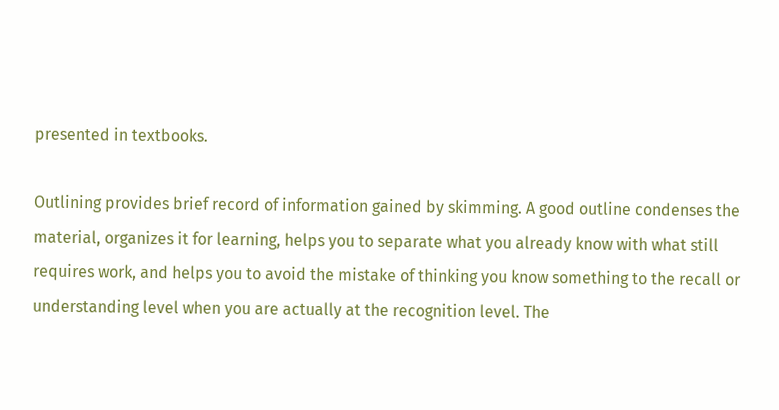presented in textbooks.

Outlining provides brief record of information gained by skimming. A good outline condenses the material, organizes it for learning, helps you to separate what you already know with what still requires work, and helps you to avoid the mistake of thinking you know something to the recall or understanding level when you are actually at the recognition level. The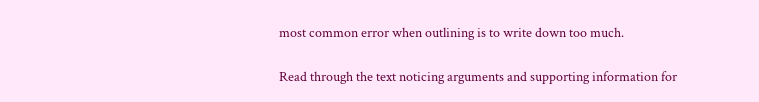most common error when outlining is to write down too much.

Read through the text noticing arguments and supporting information for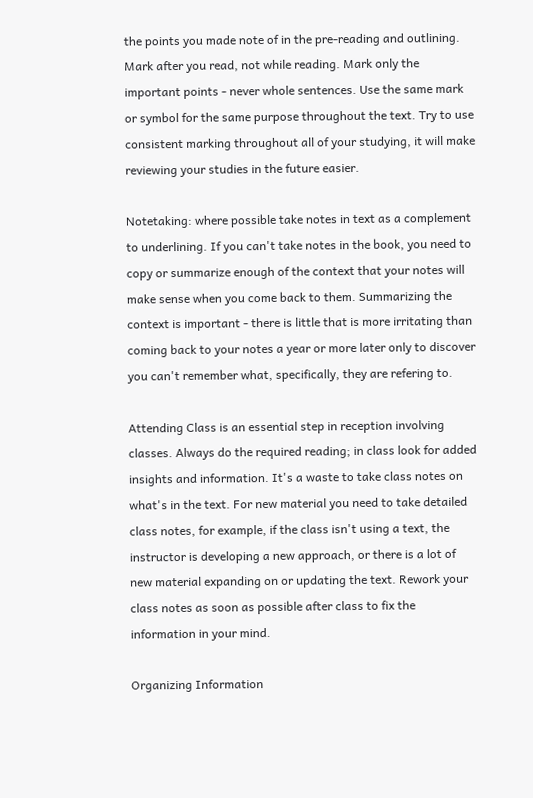the points you made note of in the pre-reading and outlining. Mark after you read, not while reading. Mark only the important points - never whole sentences. Use the same mark or symbol for the same purpose throughout the text. Try to use consistent marking throughout all of your studying, it will make reviewing your studies in the future easier.

Notetaking: where possible take notes in text as a complement to underlining. If you can't take notes in the book, you need to copy or summarize enough of the context that your notes will make sense when you come back to them. Summarizing the context is important - there is little that is more irritating than coming back to your notes a year or more later only to discover you can't remember what, specifically, they are refering to.

Attending Class is an essential step in reception involving classes. Always do the required reading; in class look for added insights and information. It's a waste to take class notes on what's in the text. For new material you need to take detailed class notes, for example, if the class isn't using a text, the instructor is developing a new approach, or there is a lot of new material expanding on or updating the text. Rework your class notes as soon as possible after class to fix the information in your mind.

Organizing Information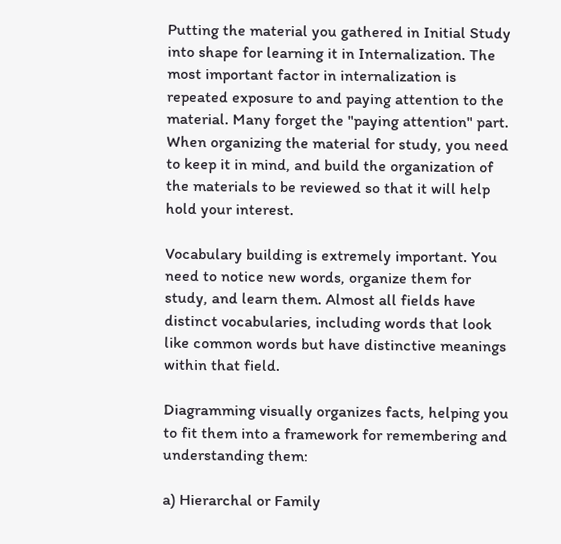Putting the material you gathered in Initial Study into shape for learning it in Internalization. The most important factor in internalization is repeated exposure to and paying attention to the material. Many forget the "paying attention" part. When organizing the material for study, you need to keep it in mind, and build the organization of the materials to be reviewed so that it will help hold your interest.

Vocabulary building is extremely important. You need to notice new words, organize them for study, and learn them. Almost all fields have distinct vocabularies, including words that look like common words but have distinctive meanings within that field.

Diagramming visually organizes facts, helping you to fit them into a framework for remembering and understanding them:

a) Hierarchal or Family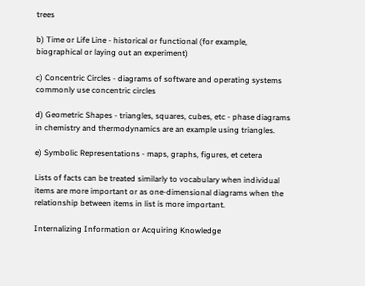trees

b) Time or Life Line - historical or functional (for example, biographical or laying out an experiment)

c) Concentric Circles - diagrams of software and operating systems commonly use concentric circles

d) Geometric Shapes - triangles, squares, cubes, etc - phase diagrams in chemistry and thermodynamics are an example using triangles.

e) Symbolic Representations - maps, graphs, figures, et cetera

Lists of facts can be treated similarly to vocabulary when individual items are more important or as one-dimensional diagrams when the relationship between items in list is more important.

Internalizing Information or Acquiring Knowledge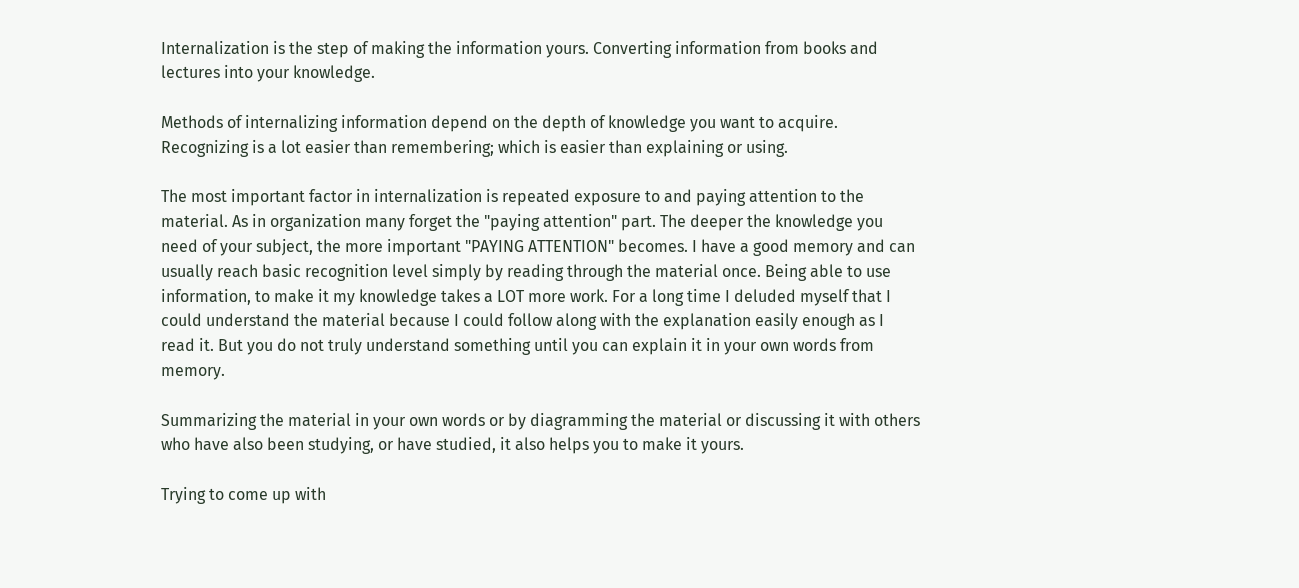Internalization is the step of making the information yours. Converting information from books and lectures into your knowledge.

Methods of internalizing information depend on the depth of knowledge you want to acquire. Recognizing is a lot easier than remembering; which is easier than explaining or using.

The most important factor in internalization is repeated exposure to and paying attention to the material. As in organization many forget the "paying attention" part. The deeper the knowledge you need of your subject, the more important "PAYING ATTENTION" becomes. I have a good memory and can usually reach basic recognition level simply by reading through the material once. Being able to use information, to make it my knowledge takes a LOT more work. For a long time I deluded myself that I could understand the material because I could follow along with the explanation easily enough as I read it. But you do not truly understand something until you can explain it in your own words from memory.

Summarizing the material in your own words or by diagramming the material or discussing it with others who have also been studying, or have studied, it also helps you to make it yours.

Trying to come up with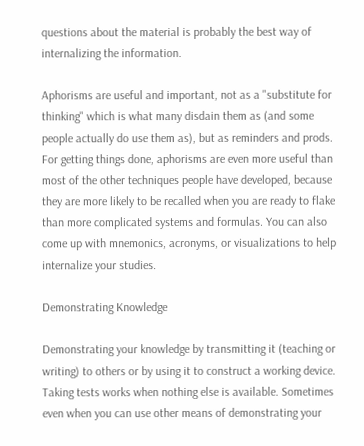questions about the material is probably the best way of internalizing the information.

Aphorisms are useful and important, not as a "substitute for thinking" which is what many disdain them as (and some people actually do use them as), but as reminders and prods. For getting things done, aphorisms are even more useful than most of the other techniques people have developed, because they are more likely to be recalled when you are ready to flake than more complicated systems and formulas. You can also come up with mnemonics, acronyms, or visualizations to help internalize your studies.

Demonstrating Knowledge

Demonstrating your knowledge by transmitting it (teaching or writing) to others or by using it to construct a working device. Taking tests works when nothing else is available. Sometimes even when you can use other means of demonstrating your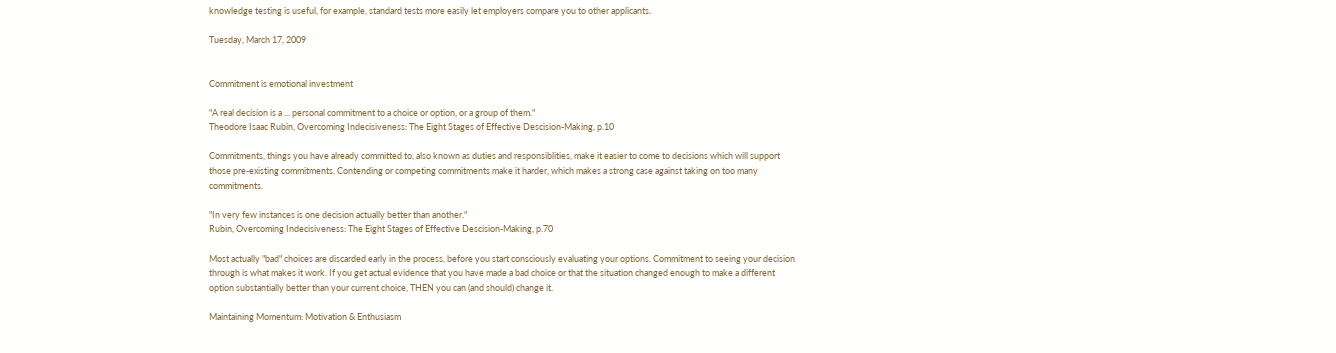knowledge testing is useful, for example, standard tests more easily let employers compare you to other applicants.

Tuesday, March 17, 2009


Commitment is emotional investment

"A real decision is a ... personal commitment to a choice or option, or a group of them."
Theodore Isaac Rubin, Overcoming Indecisiveness: The Eight Stages of Effective Descision-Making, p.10

Commitments, things you have already committed to, also known as duties and responsiblities, make it easier to come to decisions which will support those pre-existing commitments. Contending or competing commitments make it harder, which makes a strong case against taking on too many commitments.

"In very few instances is one decision actually better than another."
Rubin, Overcoming Indecisiveness: The Eight Stages of Effective Descision-Making, p.70

Most actually "bad" choices are discarded early in the process, before you start consciously evaluating your options. Commitment to seeing your decision through is what makes it work. If you get actual evidence that you have made a bad choice or that the situation changed enough to make a different option substantially better than your current choice, THEN you can (and should) change it.

Maintaining Momentum: Motivation & Enthusiasm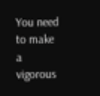You need to make a vigorous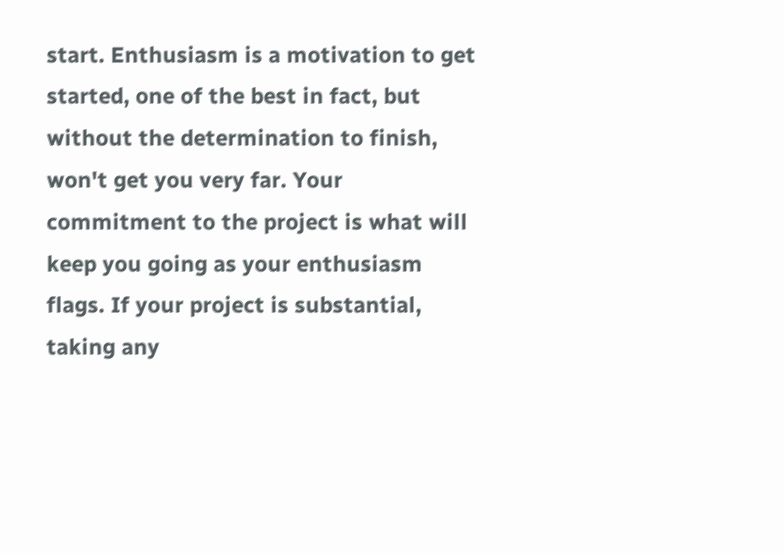start. Enthusiasm is a motivation to get started, one of the best in fact, but without the determination to finish, won't get you very far. Your commitment to the project is what will keep you going as your enthusiasm flags. If your project is substantial, taking any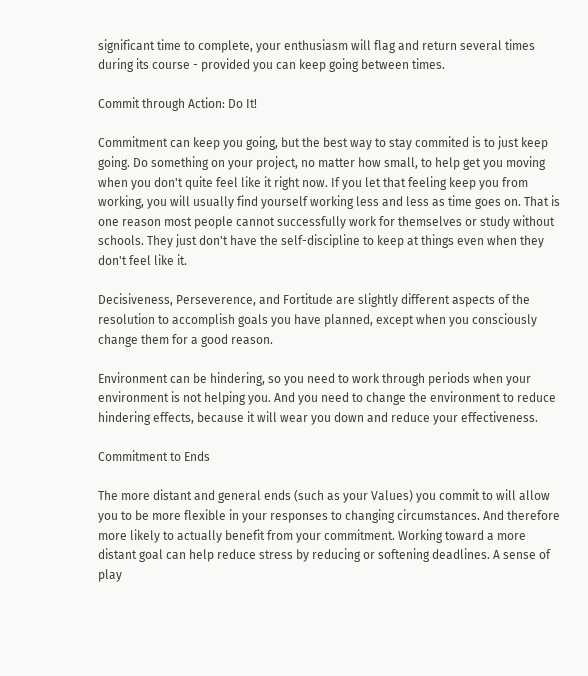significant time to complete, your enthusiasm will flag and return several times during its course - provided you can keep going between times.

Commit through Action: Do It!

Commitment can keep you going, but the best way to stay commited is to just keep going. Do something on your project, no matter how small, to help get you moving when you don't quite feel like it right now. If you let that feeling keep you from working, you will usually find yourself working less and less as time goes on. That is one reason most people cannot successfully work for themselves or study without schools. They just don't have the self-discipline to keep at things even when they don't feel like it.

Decisiveness, Perseverence, and Fortitude are slightly different aspects of the resolution to accomplish goals you have planned, except when you consciously change them for a good reason.

Environment can be hindering, so you need to work through periods when your environment is not helping you. And you need to change the environment to reduce hindering effects, because it will wear you down and reduce your effectiveness.

Commitment to Ends

The more distant and general ends (such as your Values) you commit to will allow you to be more flexible in your responses to changing circumstances. And therefore more likely to actually benefit from your commitment. Working toward a more distant goal can help reduce stress by reducing or softening deadlines. A sense of play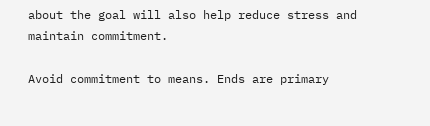about the goal will also help reduce stress and maintain commitment.

Avoid commitment to means. Ends are primary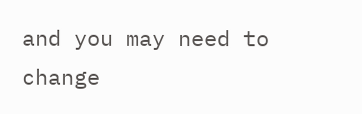and you may need to change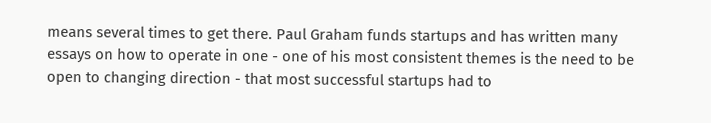means several times to get there. Paul Graham funds startups and has written many essays on how to operate in one - one of his most consistent themes is the need to be open to changing direction - that most successful startups had to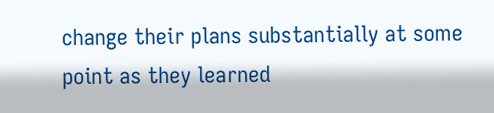change their plans substantially at some point as they learned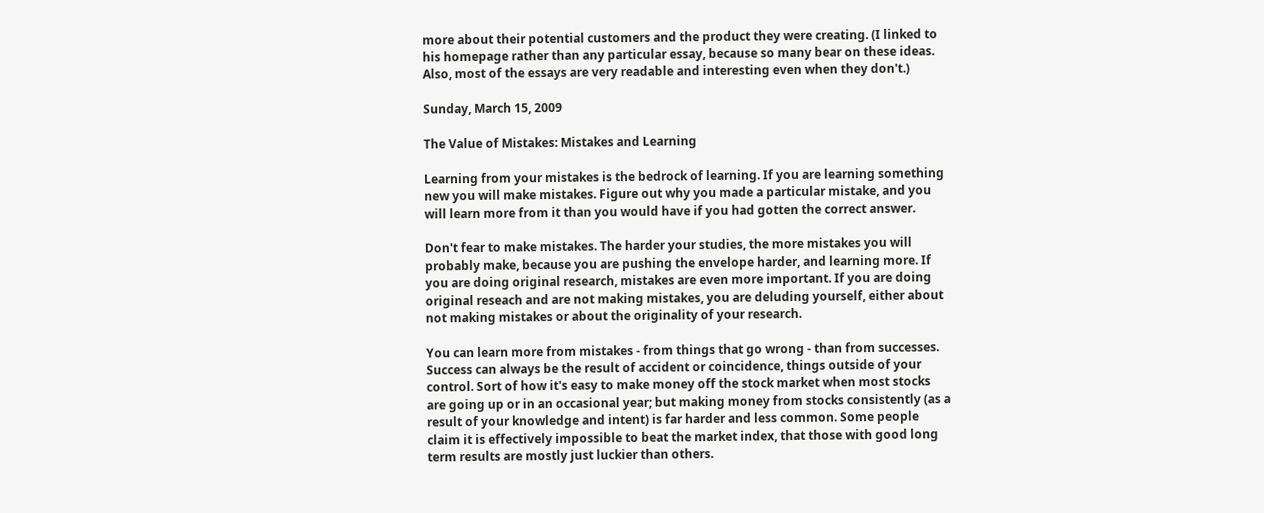more about their potential customers and the product they were creating. (I linked to his homepage rather than any particular essay, because so many bear on these ideas. Also, most of the essays are very readable and interesting even when they don't.)

Sunday, March 15, 2009

The Value of Mistakes: Mistakes and Learning

Learning from your mistakes is the bedrock of learning. If you are learning something new you will make mistakes. Figure out why you made a particular mistake, and you will learn more from it than you would have if you had gotten the correct answer.

Don't fear to make mistakes. The harder your studies, the more mistakes you will probably make, because you are pushing the envelope harder, and learning more. If you are doing original research, mistakes are even more important. If you are doing original reseach and are not making mistakes, you are deluding yourself, either about not making mistakes or about the originality of your research.

You can learn more from mistakes - from things that go wrong - than from successes. Success can always be the result of accident or coincidence, things outside of your control. Sort of how it's easy to make money off the stock market when most stocks are going up or in an occasional year; but making money from stocks consistently (as a result of your knowledge and intent) is far harder and less common. Some people claim it is effectively impossible to beat the market index, that those with good long term results are mostly just luckier than others.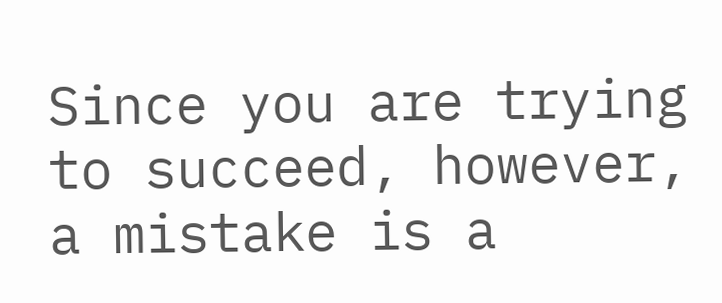Since you are trying to succeed, however, a mistake is a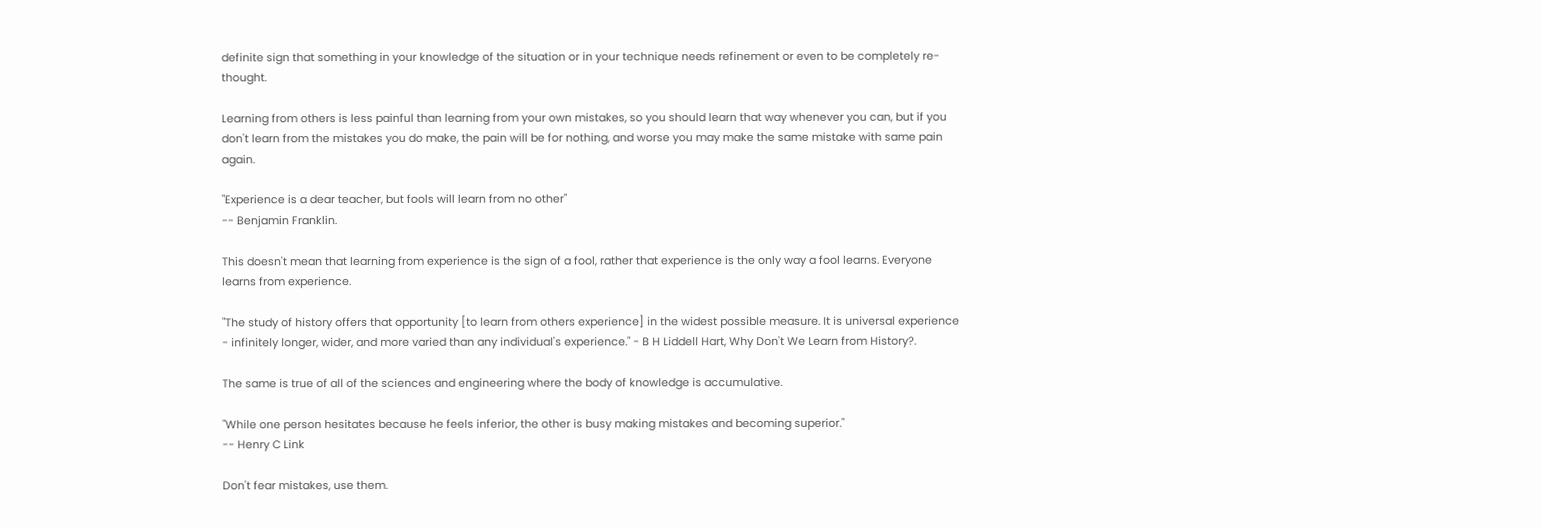definite sign that something in your knowledge of the situation or in your technique needs refinement or even to be completely re-thought.

Learning from others is less painful than learning from your own mistakes, so you should learn that way whenever you can, but if you don't learn from the mistakes you do make, the pain will be for nothing, and worse you may make the same mistake with same pain again.

"Experience is a dear teacher, but fools will learn from no other"
-- Benjamin Franklin.

This doesn't mean that learning from experience is the sign of a fool, rather that experience is the only way a fool learns. Everyone learns from experience.

"The study of history offers that opportunity [to learn from others experience] in the widest possible measure. It is universal experience - infinitely longer, wider, and more varied than any individual's experience." - B H Liddell Hart, Why Don't We Learn from History?.

The same is true of all of the sciences and engineering where the body of knowledge is accumulative.

"While one person hesitates because he feels inferior, the other is busy making mistakes and becoming superior."
-- Henry C Link

Don't fear mistakes, use them.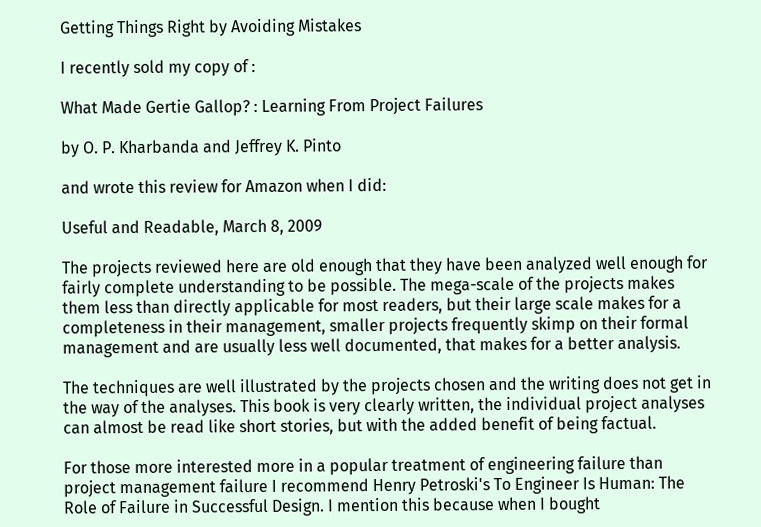Getting Things Right by Avoiding Mistakes

I recently sold my copy of :

What Made Gertie Gallop? : Learning From Project Failures

by O. P. Kharbanda and Jeffrey K. Pinto

and wrote this review for Amazon when I did:

Useful and Readable, March 8, 2009

The projects reviewed here are old enough that they have been analyzed well enough for fairly complete understanding to be possible. The mega-scale of the projects makes them less than directly applicable for most readers, but their large scale makes for a completeness in their management, smaller projects frequently skimp on their formal management and are usually less well documented, that makes for a better analysis.

The techniques are well illustrated by the projects chosen and the writing does not get in the way of the analyses. This book is very clearly written, the individual project analyses can almost be read like short stories, but with the added benefit of being factual.

For those more interested more in a popular treatment of engineering failure than project management failure I recommend Henry Petroski's To Engineer Is Human: The Role of Failure in Successful Design. I mention this because when I bought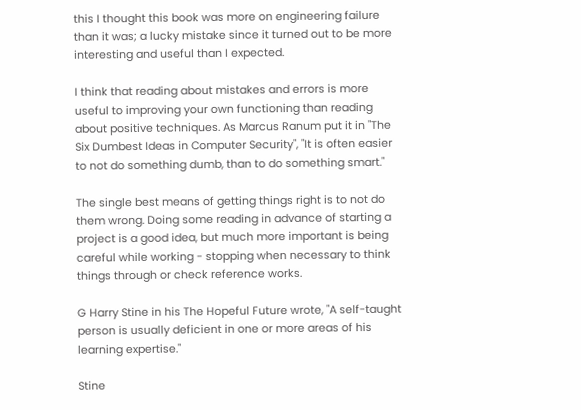this I thought this book was more on engineering failure than it was; a lucky mistake since it turned out to be more interesting and useful than I expected.

I think that reading about mistakes and errors is more useful to improving your own functioning than reading about positive techniques. As Marcus Ranum put it in "The Six Dumbest Ideas in Computer Security", "It is often easier to not do something dumb, than to do something smart."

The single best means of getting things right is to not do them wrong. Doing some reading in advance of starting a project is a good idea, but much more important is being careful while working - stopping when necessary to think things through or check reference works.

G Harry Stine in his The Hopeful Future wrote, "A self-taught person is usually deficient in one or more areas of his learning expertise."

Stine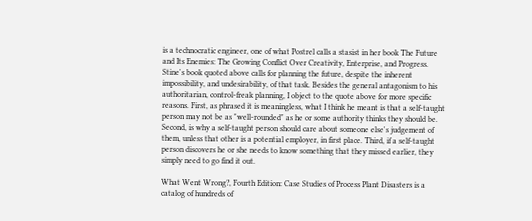is a technocratic engineer, one of what Postrel calls a stasist in her book The Future and Its Enemies: The Growing Conflict Over Creativity, Enterprise, and Progress. Stine's book quoted above calls for planning the future, despite the inherent impossibility, and undesirability, of that task. Besides the general antagonism to his authoritarian, control-freak planning, I object to the quote above for more specific reasons. First, as phrased it is meaningless, what I think he meant is that a self-taught person may not be as "well-rounded" as he or some authority thinks they should be. Second, is why a self-taught person should care about someone else's judgement of them, unless that other is a potential employer, in first place. Third, if a self-taught person discovers he or she needs to know something that they missed earlier, they simply need to go find it out.

What Went Wrong?, Fourth Edition: Case Studies of Process Plant Disasters is a catalog of hundreds of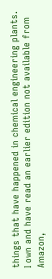things that have happened in chemical engineering plants. I own and have read an earlier edition not available from Amazon,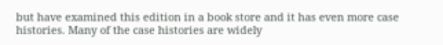but have examined this edition in a book store and it has even more case histories. Many of the case histories are widely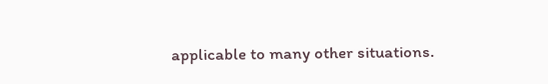applicable to many other situations.